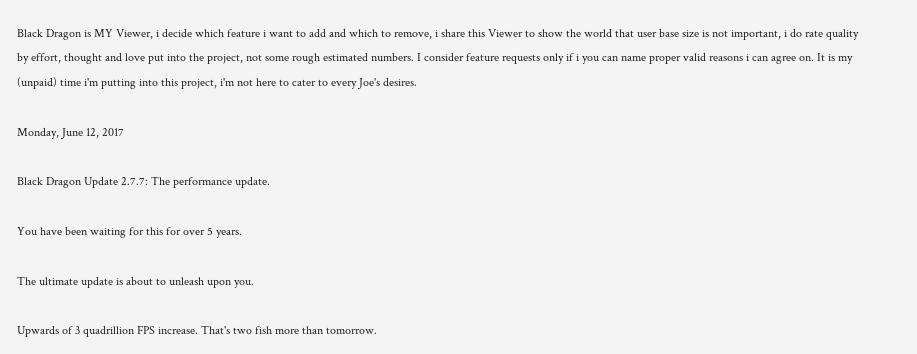Black Dragon is MY Viewer, i decide which feature i want to add and which to remove, i share this Viewer to show the world that user base size is not important, i do rate quality by effort, thought and love put into the project, not some rough estimated numbers. I consider feature requests only if i you can name proper valid reasons i can agree on. It is my (unpaid) time i'm putting into this project, i'm not here to cater to every Joe's desires.

Monday, June 12, 2017

Black Dragon Update 2.7.7: The performance update.

You have been waiting for this for over 5 years.

The ultimate update is about to unleash upon you.

Upwards of 3 quadrillion FPS increase. That's two fish more than tomorrow.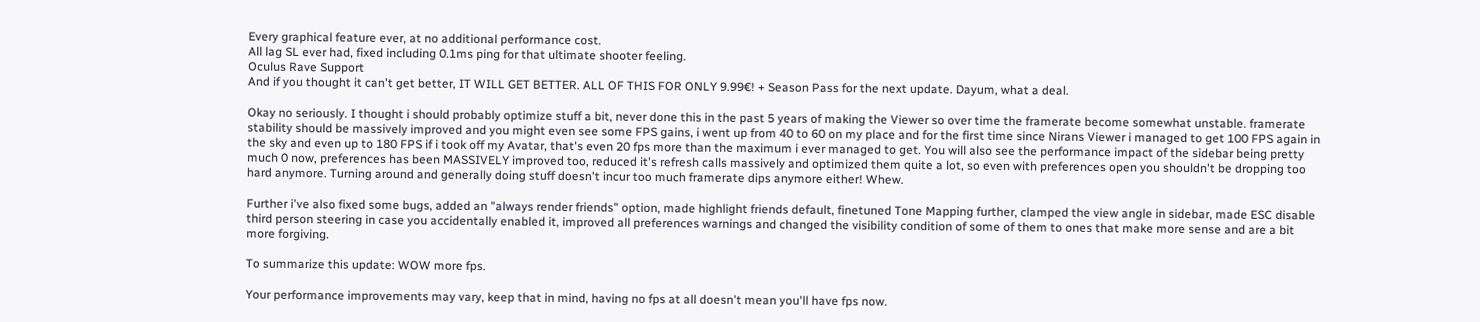Every graphical feature ever, at no additional performance cost.
All lag SL ever had, fixed including 0.1ms ping for that ultimate shooter feeling.
Oculus Rave Support
And if you thought it can't get better, IT WILL GET BETTER. ALL OF THIS FOR ONLY 9.99€! + Season Pass for the next update. Dayum, what a deal.

Okay no seriously. I thought i should probably optimize stuff a bit, never done this in the past 5 years of making the Viewer so over time the framerate become somewhat unstable. framerate stability should be massively improved and you might even see some FPS gains, i went up from 40 to 60 on my place and for the first time since Nirans Viewer i managed to get 100 FPS again in the sky and even up to 180 FPS if i took off my Avatar, that's even 20 fps more than the maximum i ever managed to get. You will also see the performance impact of the sidebar being pretty much 0 now, preferences has been MASSIVELY improved too, reduced it's refresh calls massively and optimized them quite a lot, so even with preferences open you shouldn't be dropping too hard anymore. Turning around and generally doing stuff doesn't incur too much framerate dips anymore either! Whew.

Further i've also fixed some bugs, added an "always render friends" option, made highlight friends default, finetuned Tone Mapping further, clamped the view angle in sidebar, made ESC disable third person steering in case you accidentally enabled it, improved all preferences warnings and changed the visibility condition of some of them to ones that make more sense and are a bit more forgiving.

To summarize this update: WOW more fps.

Your performance improvements may vary, keep that in mind, having no fps at all doesn't mean you'll have fps now.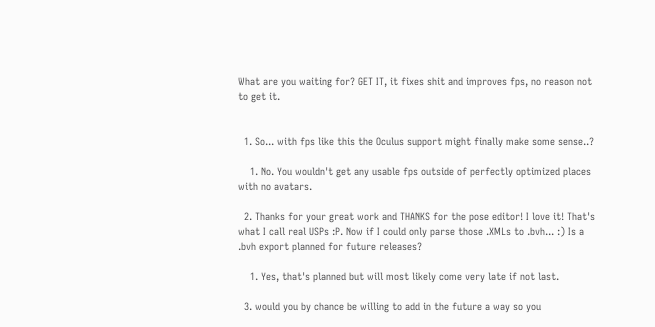What are you waiting for? GET IT, it fixes shit and improves fps, no reason not to get it.


  1. So... with fps like this the Oculus support might finally make some sense..?

    1. No. You wouldn't get any usable fps outside of perfectly optimized places with no avatars.

  2. Thanks for your great work and THANKS for the pose editor! I love it! That's what I call real USPs :P. Now if I could only parse those .XMLs to .bvh... :) Is a .bvh export planned for future releases?

    1. Yes, that's planned but will most likely come very late if not last.

  3. would you by chance be willing to add in the future a way so you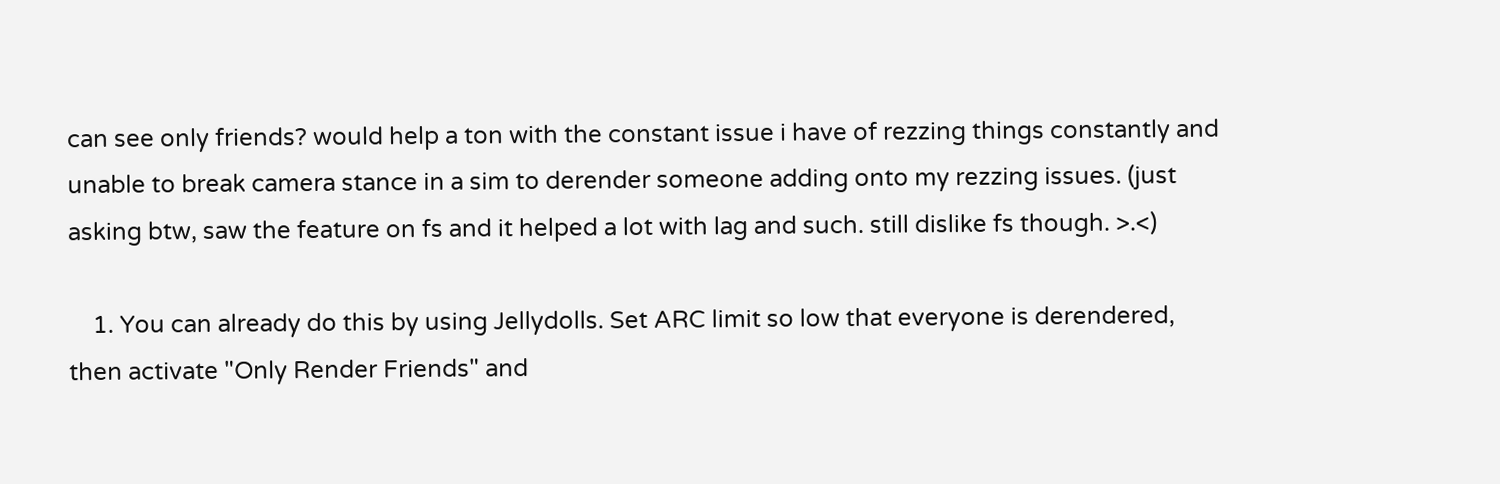can see only friends? would help a ton with the constant issue i have of rezzing things constantly and unable to break camera stance in a sim to derender someone adding onto my rezzing issues. (just asking btw, saw the feature on fs and it helped a lot with lag and such. still dislike fs though. >.<)

    1. You can already do this by using Jellydolls. Set ARC limit so low that everyone is derendered, then activate "Only Render Friends" and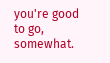you're good to go, somewhat.